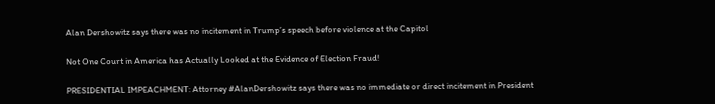Alan Dershowitz says there was no incitement in Trump’s speech before violence at the Capitol

Not One Court in America has Actually Looked at the Evidence of Election Fraud!

PRESIDENTIAL IMPEACHMENT: Attorney #AlanDershowitz says there was no immediate or direct incitement in President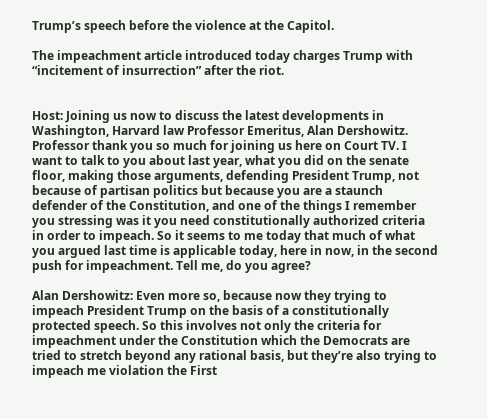Trump’s speech before the violence at the Capitol.

The impeachment article introduced today charges Trump with “incitement of insurrection” after the riot.


Host: Joining us now to discuss the latest developments in Washington, Harvard law Professor Emeritus, Alan Dershowitz. Professor thank you so much for joining us here on Court TV. I want to talk to you about last year, what you did on the senate floor, making those arguments, defending President Trump, not because of partisan politics but because you are a staunch defender of the Constitution, and one of the things I remember you stressing was it you need constitutionally authorized criteria in order to impeach. So it seems to me today that much of what you argued last time is applicable today, here in now, in the second push for impeachment. Tell me, do you agree?

Alan Dershowitz: Even more so, because now they trying to impeach President Trump on the basis of a constitutionally protected speech. So this involves not only the criteria for impeachment under the Constitution which the Democrats are tried to stretch beyond any rational basis, but they’re also trying to impeach me violation the First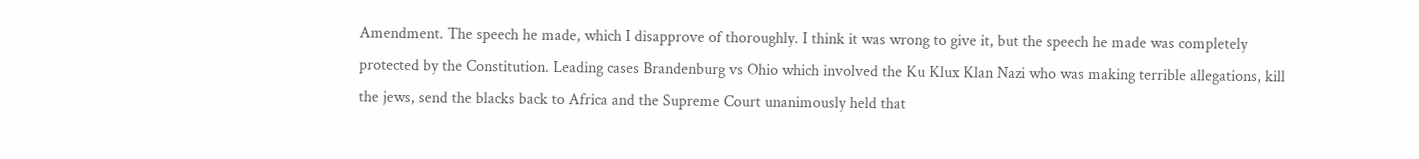Amendment. The speech he made, which I disapprove of thoroughly. I think it was wrong to give it, but the speech he made was completely protected by the Constitution. Leading cases Brandenburg vs Ohio which involved the Ku Klux Klan Nazi who was making terrible allegations, kill the jews, send the blacks back to Africa and the Supreme Court unanimously held that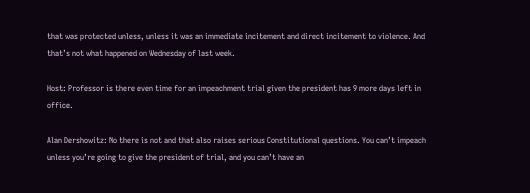that was protected unless, unless it was an immediate incitement and direct incitement to violence. And that’s not what happened on Wednesday of last week.

Host: Professor is there even time for an impeachment trial given the president has 9 more days left in office.

Alan Dershowitz: No there is not and that also raises serious Constitutional questions. You can’t impeach unless you’re going to give the president of trial, and you can’t have an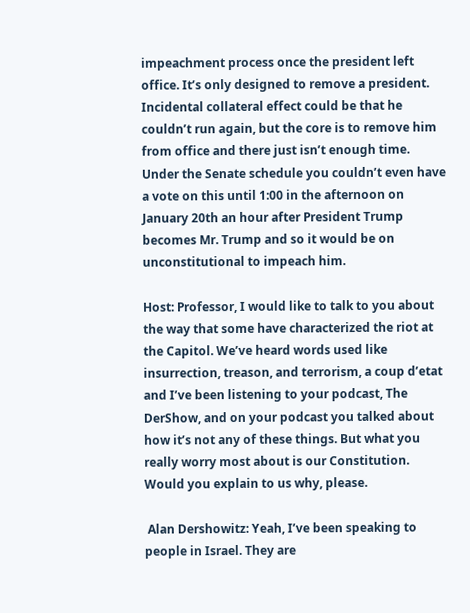impeachment process once the president left office. It’s only designed to remove a president. Incidental collateral effect could be that he couldn’t run again, but the core is to remove him from office and there just isn’t enough time. Under the Senate schedule you couldn’t even have a vote on this until 1:00 in the afternoon on January 20th an hour after President Trump becomes Mr. Trump and so it would be on unconstitutional to impeach him.

Host: Professor, I would like to talk to you about the way that some have characterized the riot at the Capitol. We’ve heard words used like insurrection, treason, and terrorism, a coup d’etat and I’ve been listening to your podcast, The DerShow, and on your podcast you talked about how it’s not any of these things. But what you really worry most about is our Constitution. Would you explain to us why, please.

 Alan Dershowitz: Yeah, I’ve been speaking to people in Israel. They are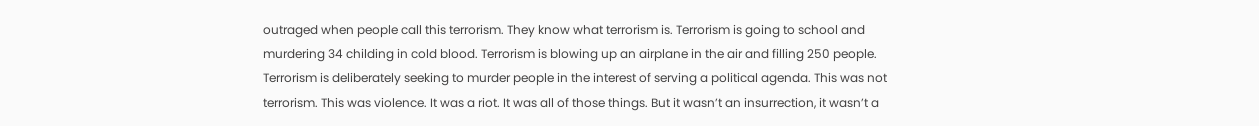outraged when people call this terrorism. They know what terrorism is. Terrorism is going to school and murdering 34 childing in cold blood. Terrorism is blowing up an airplane in the air and filling 250 people. Terrorism is deliberately seeking to murder people in the interest of serving a political agenda. This was not terrorism. This was violence. It was a riot. It was all of those things. But it wasn’t an insurrection, it wasn’t a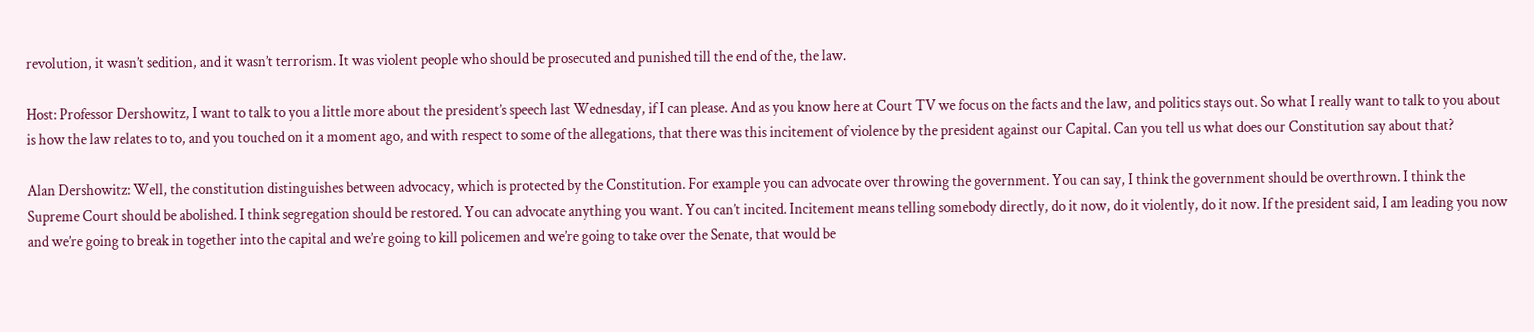revolution, it wasn’t sedition, and it wasn’t terrorism. It was violent people who should be prosecuted and punished till the end of the, the law.

Host: Professor Dershowitz, I want to talk to you a little more about the president’s speech last Wednesday, if I can please. And as you know here at Court TV we focus on the facts and the law, and politics stays out. So what I really want to talk to you about is how the law relates to to, and you touched on it a moment ago, and with respect to some of the allegations, that there was this incitement of violence by the president against our Capital. Can you tell us what does our Constitution say about that?

Alan Dershowitz: Well, the constitution distinguishes between advocacy, which is protected by the Constitution. For example you can advocate over throwing the government. You can say, I think the government should be overthrown. I think the Supreme Court should be abolished. I think segregation should be restored. You can advocate anything you want. You can’t incited. Incitement means telling somebody directly, do it now, do it violently, do it now. If the president said, I am leading you now and we’re going to break in together into the capital and we’re going to kill policemen and we’re going to take over the Senate, that would be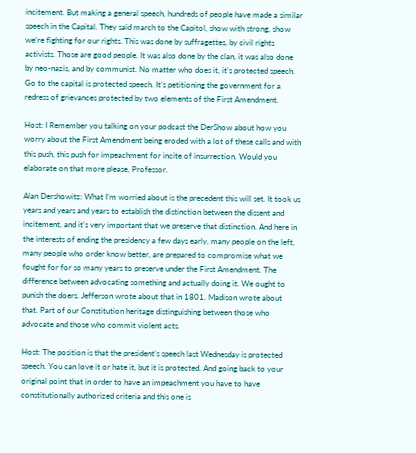incitement. But making a general speech, hundreds of people have made a similar speech in the Capital. They said march to the Capitol, show with strong, show we’re fighting for our rights. This was done by suffragettes, by civil rights activists. Those are good people. It was also done by the clan, it was also done by neo-nazis, and by communist. No matter who does it, it’s protected speech. Go to the capital is protected speech. It’s petitioning the government for a redress of grievances protected by two elements of the First Amendment.

Host: I Remember you talking on your podcast the DerShow about how you worry about the First Amendment being eroded with a lot of these calls and with this push, this push for impeachment for incite of insurrection. Would you elaborate on that more please, Professor.

Alan Dershowitz: What I’m worried about is the precedent this will set. It took us years and years and years to establish the distinction between the dissent and incitement, and it’s very important that we preserve that distinction. And here in the interests of ending the presidency a few days early, many people on the left, many people who order know better, are prepared to compromise what we fought for for so many years to preserve under the First Amendment. The difference between advocating something and actually doing it. We ought to punish the doers. Jefferson wrote about that in 1801. Madison wrote about that. Part of our Constitution heritage distinguishing between those who advocate and those who commit violent acts.

Host: The position is that the president’s speech last Wednesday is protected speech. You can love it or hate it, but it is protected. And going back to your original point that in order to have an impeachment you have to have constitutionally authorized criteria and this one is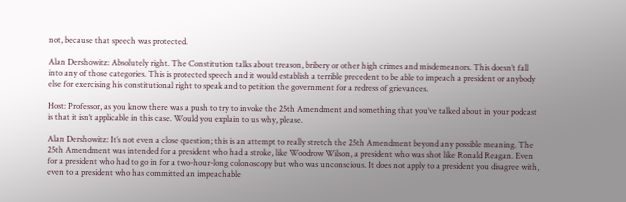not, because that speech was protected.

Alan Dershowitz: Absolutely right. The Constitution talks about treason, bribery or other high crimes and misdemeanors. This doesn’t fall into any of those categories. This is protected speech and it would establish a terrible precedent to be able to impeach a president or anybody else for exercising his constitutional right to speak and to petition the government for a redress of grievances.

Host: Professor, as you know there was a push to try to invoke the 25th Amendment and something that you’ve talked about in your podcast is that it isn’t applicable in this case. Would you explain to us why, please.

Alan Dershowitz: It’s not even a close question; this is an attempt to really stretch the 25th Amendment beyond any possible meaning. The 25th Amendment was intended for a president who had a stroke, like Woodrow Wilson, a president who was shot like Ronald Reagan. Even for a president who had to go in for a two-hour-long colonoscopy but who was unconscious. It does not apply to a president you disagree with, even to a president who has committed an impeachable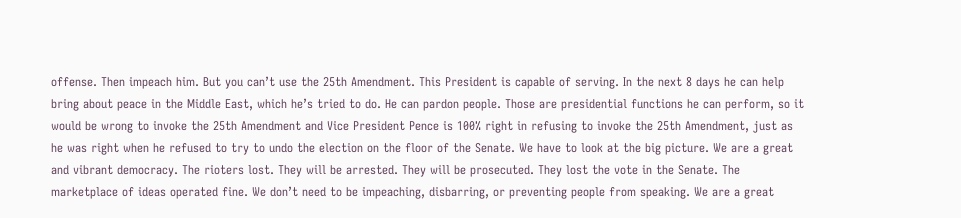offense. Then impeach him. But you can’t use the 25th Amendment. This President is capable of serving. In the next 8 days he can help bring about peace in the Middle East, which he’s tried to do. He can pardon people. Those are presidential functions he can perform, so it would be wrong to invoke the 25th Amendment and Vice President Pence is 100% right in refusing to invoke the 25th Amendment, just as he was right when he refused to try to undo the election on the floor of the Senate. We have to look at the big picture. We are a great and vibrant democracy. The rioters lost. They will be arrested. They will be prosecuted. They lost the vote in the Senate. The marketplace of ideas operated fine. We don’t need to be impeaching, disbarring, or preventing people from speaking. We are a great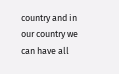country and in our country we can have all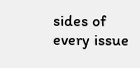sides of every issue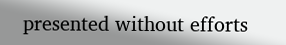presented without efforts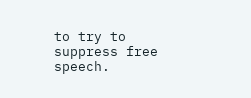to try to suppress free speech.